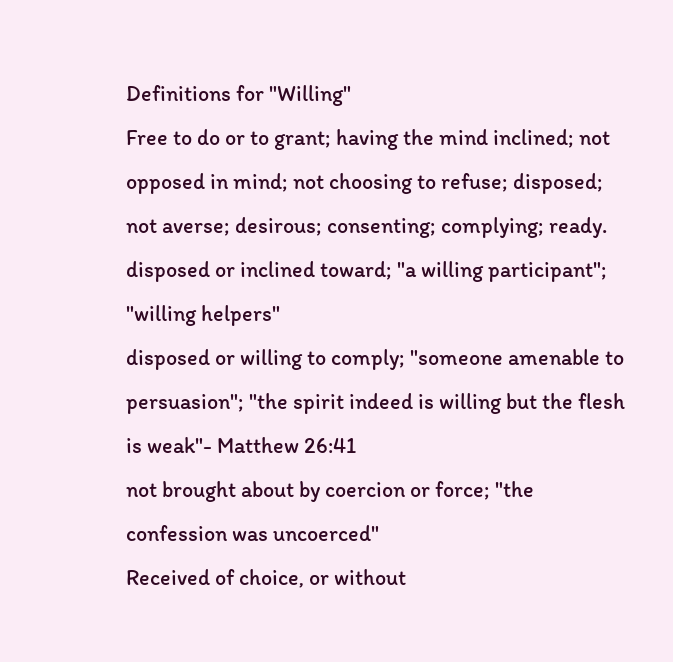Definitions for "Willing"
Free to do or to grant; having the mind inclined; not opposed in mind; not choosing to refuse; disposed; not averse; desirous; consenting; complying; ready.
disposed or inclined toward; "a willing participant"; "willing helpers"
disposed or willing to comply; "someone amenable to persuasion"; "the spirit indeed is willing but the flesh is weak"- Matthew 26:41
not brought about by coercion or force; "the confession was uncoerced"
Received of choice, or without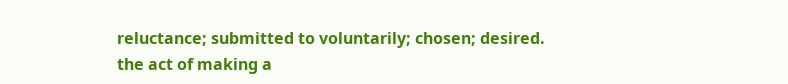reluctance; submitted to voluntarily; chosen; desired.
the act of making a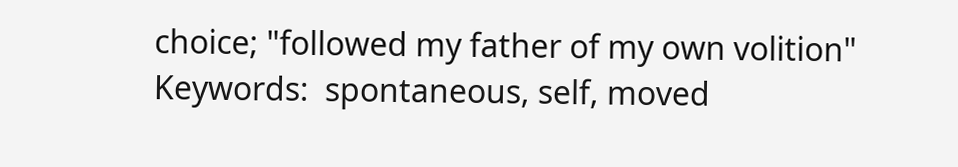choice; "followed my father of my own volition"
Keywords:  spontaneous, self, moved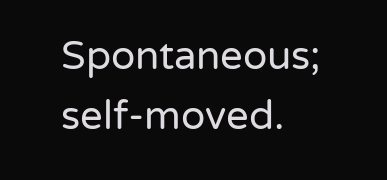Spontaneous; self-moved.